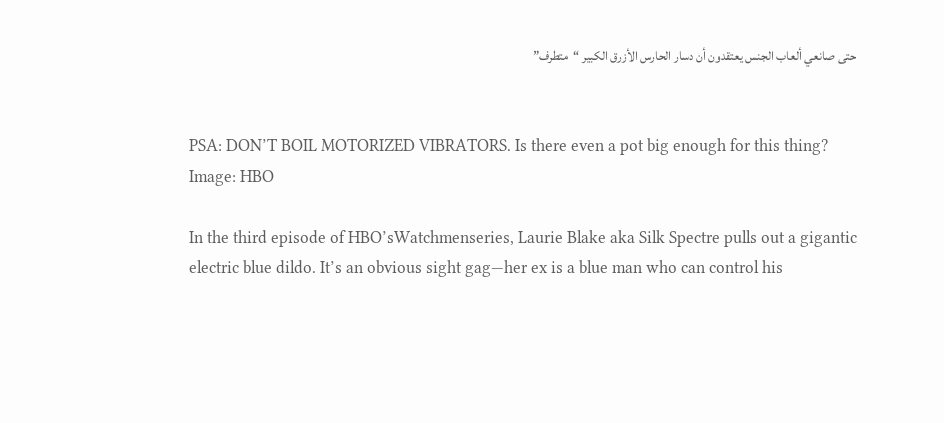حتى صانعي ألعاب الجنس يعتقدون أن دسار الحارس الأزرق الكبير “متطرف”


PSA: DON’T BOIL MOTORIZED VIBRATORS. Is there even a pot big enough for this thing?
Image: HBO

In the third episode of HBO’sWatchmenseries, Laurie Blake aka Silk Spectre pulls out a gigantic electric blue dildo. It’s an obvious sight gag—her ex is a blue man who can control his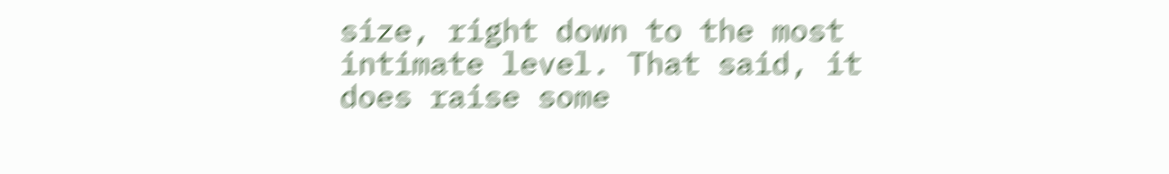size, right down to the most intimate level. That said, it does raise some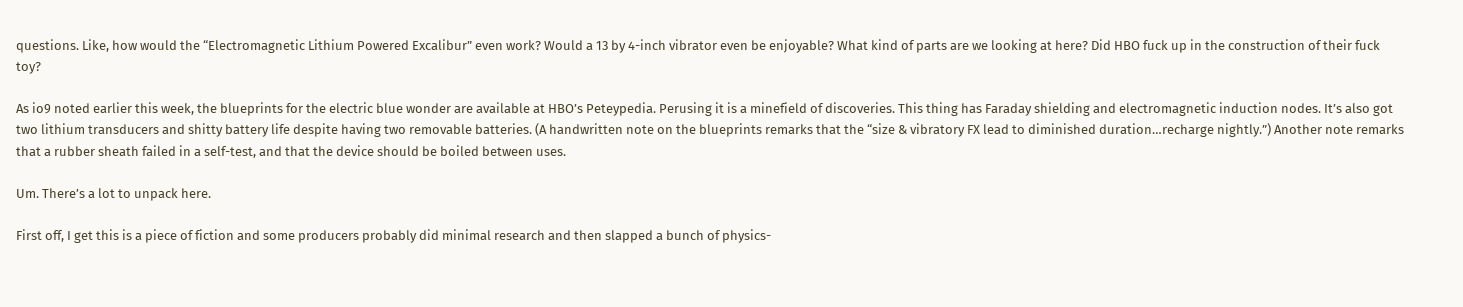questions. Like, how would the “Electromagnetic Lithium Powered Excalibur” even work? Would a 13 by 4-inch vibrator even be enjoyable? What kind of parts are we looking at here? Did HBO fuck up in the construction of their fuck toy?

As io9 noted earlier this week, the blueprints for the electric blue wonder are available at HBO’s Peteypedia. Perusing it is a minefield of discoveries. This thing has Faraday shielding and electromagnetic induction nodes. It’s also got two lithium transducers and shitty battery life despite having two removable batteries. (A handwritten note on the blueprints remarks that the “size & vibratory FX lead to diminished duration…recharge nightly.”) Another note remarks that a rubber sheath failed in a self-test, and that the device should be boiled between uses.

Um. There’s a lot to unpack here.

First off, I get this is a piece of fiction and some producers probably did minimal research and then slapped a bunch of physics-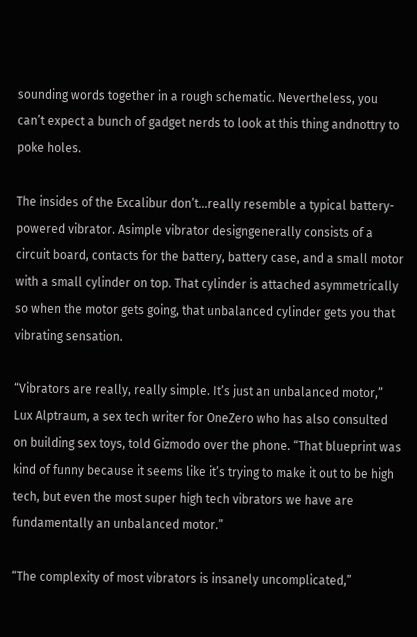sounding words together in a rough schematic. Nevertheless, you can’t expect a bunch of gadget nerds to look at this thing andnottry to poke holes.

The insides of the Excalibur don’t…really resemble a typical battery-powered vibrator. Asimple vibrator designgenerally consists of a circuit board, contacts for the battery, battery case, and a small motor with a small cylinder on top. That cylinder is attached asymmetrically so when the motor gets going, that unbalanced cylinder gets you that vibrating sensation.

“Vibrators are really, really simple. It’s just an unbalanced motor,” Lux Alptraum, a sex tech writer for OneZero who has also consulted on building sex toys, told Gizmodo over the phone. “That blueprint was kind of funny because it seems like it’s trying to make it out to be high tech, but even the most super high tech vibrators we have are fundamentally an unbalanced motor.”

“The complexity of most vibrators is insanely uncomplicated,”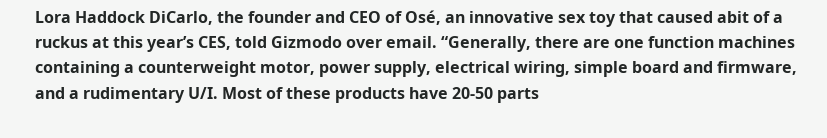Lora Haddock DiCarlo, the founder and CEO of Osé, an innovative sex toy that caused abit of a ruckus at this year’s CES, told Gizmodo over email. “Generally, there are one function machines containing a counterweight motor, power supply, electrical wiring, simple board and firmware, and a rudimentary U/I. Most of these products have 20-50 parts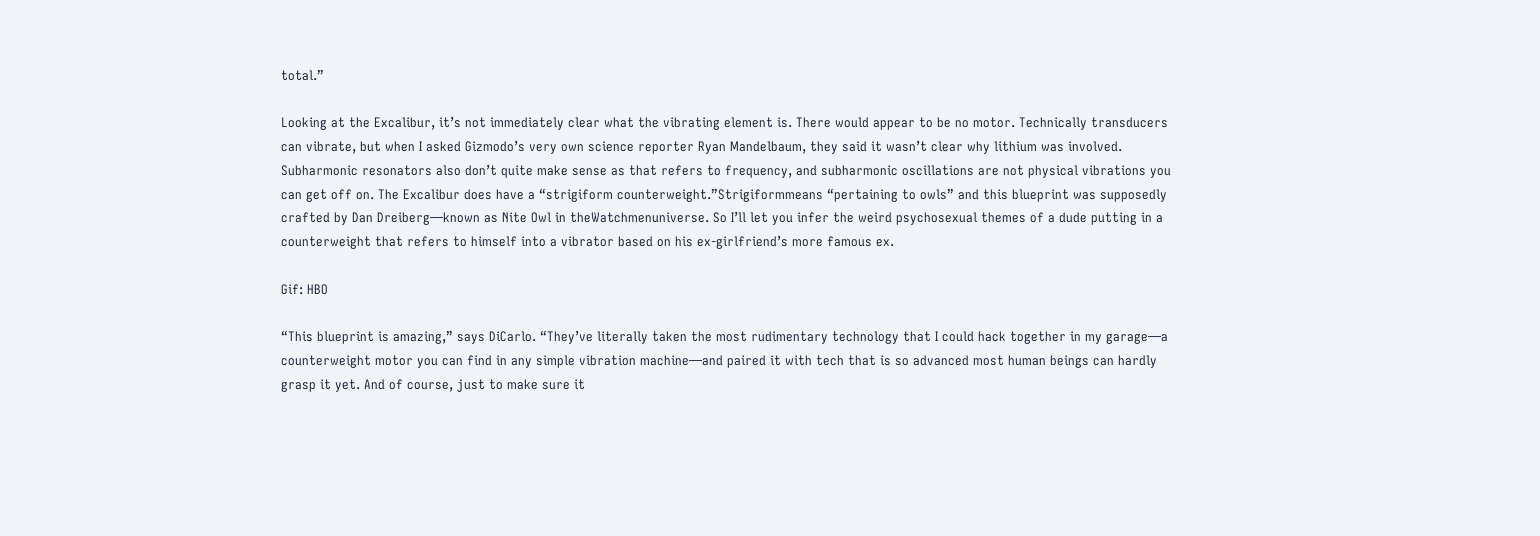total.”

Looking at the Excalibur, it’s not immediately clear what the vibrating element is. There would appear to be no motor. Technically transducers can vibrate, but when I asked Gizmodo’s very own science reporter Ryan Mandelbaum, they said it wasn’t clear why lithium was involved. Subharmonic resonators also don’t quite make sense as that refers to frequency, and subharmonic oscillations are not physical vibrations you can get off on. The Excalibur does have a “strigiform counterweight.”Strigiformmeans “pertaining to owls” and this blueprint was supposedly crafted by Dan Dreiberg—known as Nite Owl in theWatchmenuniverse. So I’ll let you infer the weird psychosexual themes of a dude putting in a counterweight that refers to himself into a vibrator based on his ex-girlfriend’s more famous ex.

Gif: HBO

“This blueprint is amazing,” says DiCarlo. “They’ve literally taken the most rudimentary technology that I could hack together in my garage—a counterweight motor you can find in any simple vibration machine—and paired it with tech that is so advanced most human beings can hardly grasp it yet. And of course, just to make sure it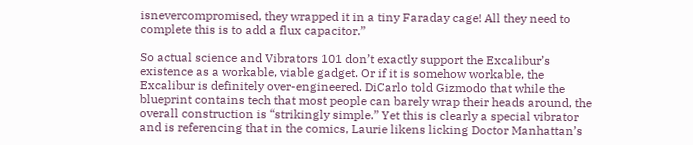isnevercompromised, they wrapped it in a tiny Faraday cage! All they need to complete this is to add a flux capacitor.”

So actual science and Vibrators 101 don’t exactly support the Excalibur’s existence as a workable, viable gadget. Or if it is somehow workable, the Excalibur is definitely over-engineered. DiCarlo told Gizmodo that while the blueprint contains tech that most people can barely wrap their heads around, the overall construction is “strikingly simple.” Yet this is clearly a special vibrator and is referencing that in the comics, Laurie likens licking Doctor Manhattan’s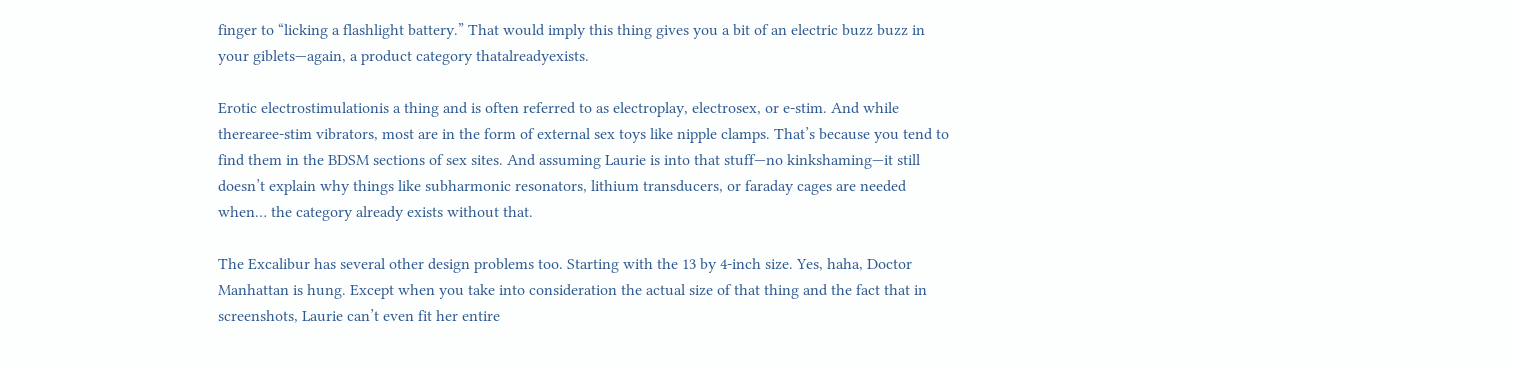finger to “licking a flashlight battery.” That would imply this thing gives you a bit of an electric buzz buzz in your giblets—again, a product category thatalreadyexists.

Erotic electrostimulationis a thing and is often referred to as electroplay, electrosex, or e-stim. And while therearee-stim vibrators, most are in the form of external sex toys like nipple clamps. That’s because you tend to find them in the BDSM sections of sex sites. And assuming Laurie is into that stuff—no kinkshaming—it still doesn’t explain why things like subharmonic resonators, lithium transducers, or faraday cages are needed when… the category already exists without that.

The Excalibur has several other design problems too. Starting with the 13 by 4-inch size. Yes, haha, Doctor Manhattan is hung. Except when you take into consideration the actual size of that thing and the fact that in screenshots, Laurie can’t even fit her entire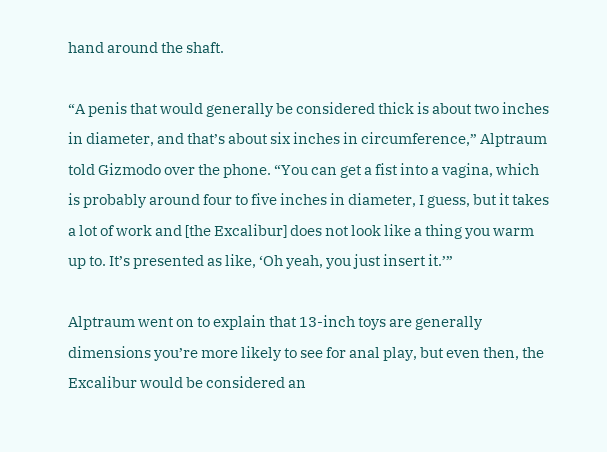hand around the shaft.

“A penis that would generally be considered thick is about two inches in diameter, and that’s about six inches in circumference,” Alptraum told Gizmodo over the phone. “You can get a fist into a vagina, which is probably around four to five inches in diameter, I guess, but it takes a lot of work and [the Excalibur] does not look like a thing you warm up to. It’s presented as like, ‘Oh yeah, you just insert it.’”

Alptraum went on to explain that 13-inch toys are generally dimensions you’re more likely to see for anal play, but even then, the Excalibur would be considered an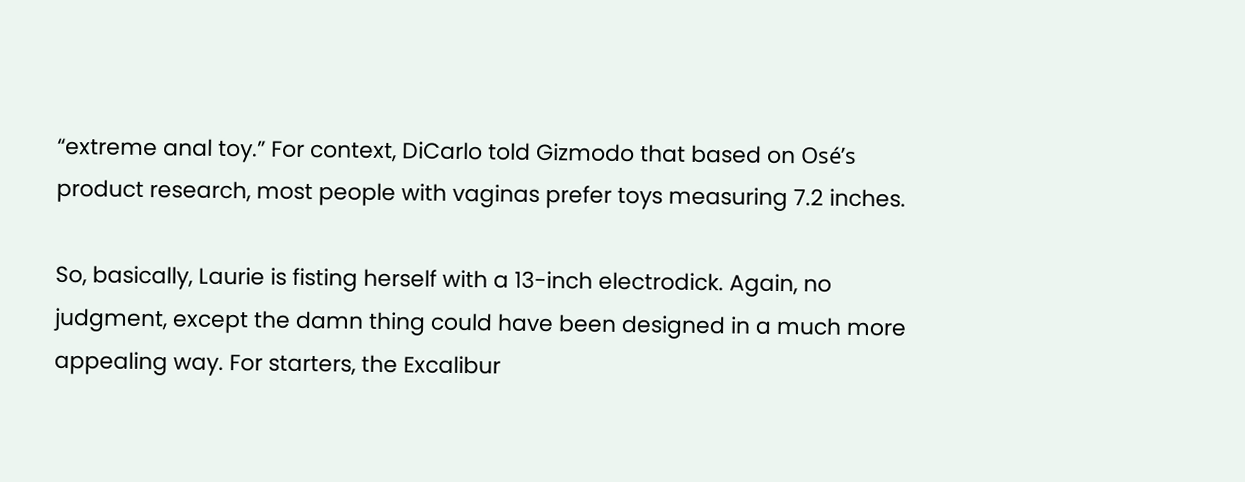“extreme anal toy.” For context, DiCarlo told Gizmodo that based on Osé’s product research, most people with vaginas prefer toys measuring 7.2 inches.

So, basically, Laurie is fisting herself with a 13-inch electrodick. Again, no judgment, except the damn thing could have been designed in a much more appealing way. For starters, the Excalibur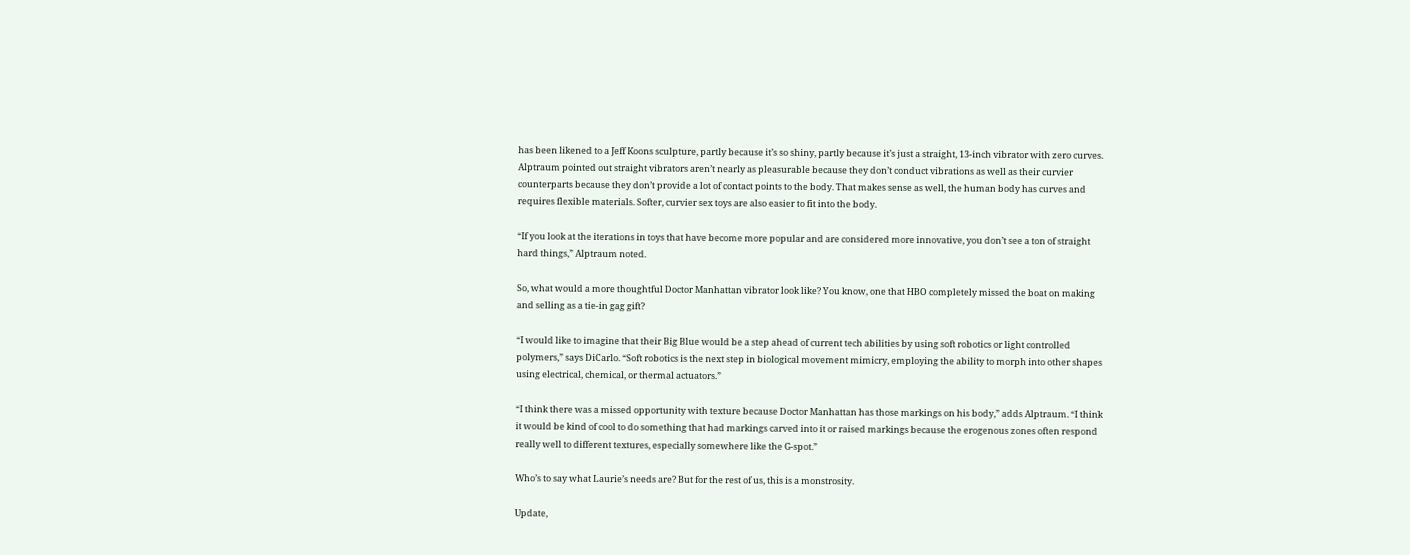has been likened to a Jeff Koons sculpture, partly because it’s so shiny, partly because it’s just a straight, 13-inch vibrator with zero curves. Alptraum pointed out straight vibrators aren’t nearly as pleasurable because they don’t conduct vibrations as well as their curvier counterparts because they don’t provide a lot of contact points to the body. That makes sense as well, the human body has curves and requires flexible materials. Softer, curvier sex toys are also easier to fit into the body.

“If you look at the iterations in toys that have become more popular and are considered more innovative, you don’t see a ton of straight hard things,” Alptraum noted.

So, what would a more thoughtful Doctor Manhattan vibrator look like? You know, one that HBO completely missed the boat on making and selling as a tie-in gag gift?

“I would like to imagine that their Big Blue would be a step ahead of current tech abilities by using soft robotics or light controlled polymers,” says DiCarlo. “Soft robotics is the next step in biological movement mimicry, employing the ability to morph into other shapes using electrical, chemical, or thermal actuators.”

“I think there was a missed opportunity with texture because Doctor Manhattan has those markings on his body,” adds Alptraum. “I think it would be kind of cool to do something that had markings carved into it or raised markings because the erogenous zones often respond really well to different textures, especially somewhere like the G-spot.”

Who’s to say what Laurie’s needs are? But for the rest of us, this is a monstrosity.

Update,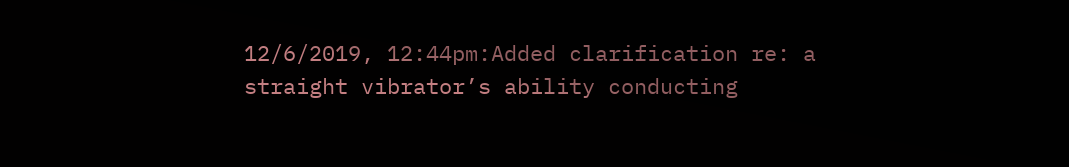12/6/2019, 12:44pm:Added clarification re: a straight vibrator’s ability conducting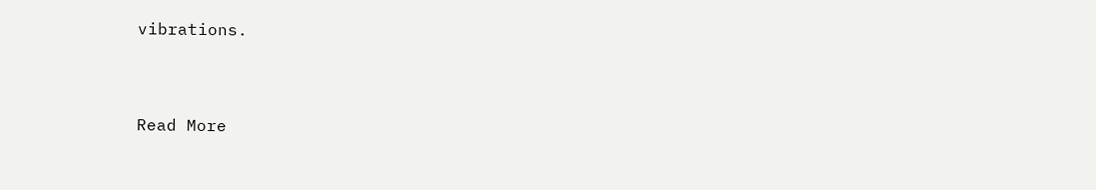vibrations.


Read More